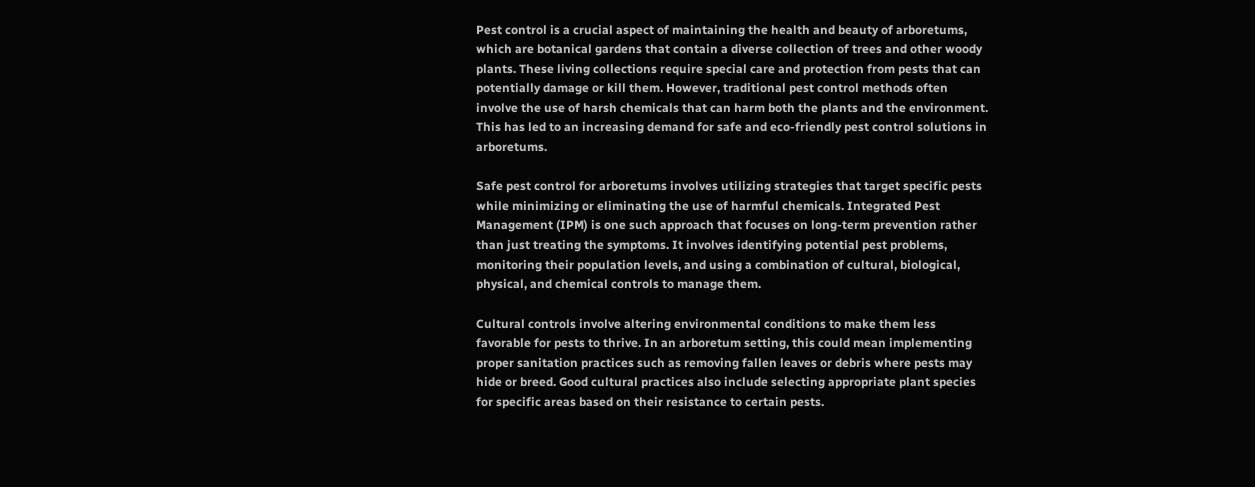Pest control is a crucial aspect of maintaining the health and beauty of arboretums, which are botanical gardens that contain a diverse collection of trees and other woody plants. These living collections require special care and protection from pests that can potentially damage or kill them. However, traditional pest control methods often involve the use of harsh chemicals that can harm both the plants and the environment. This has led to an increasing demand for safe and eco-friendly pest control solutions in arboretums.

Safe pest control for arboretums involves utilizing strategies that target specific pests while minimizing or eliminating the use of harmful chemicals. Integrated Pest Management (IPM) is one such approach that focuses on long-term prevention rather than just treating the symptoms. It involves identifying potential pest problems, monitoring their population levels, and using a combination of cultural, biological, physical, and chemical controls to manage them.

Cultural controls involve altering environmental conditions to make them less favorable for pests to thrive. In an arboretum setting, this could mean implementing proper sanitation practices such as removing fallen leaves or debris where pests may hide or breed. Good cultural practices also include selecting appropriate plant species for specific areas based on their resistance to certain pests.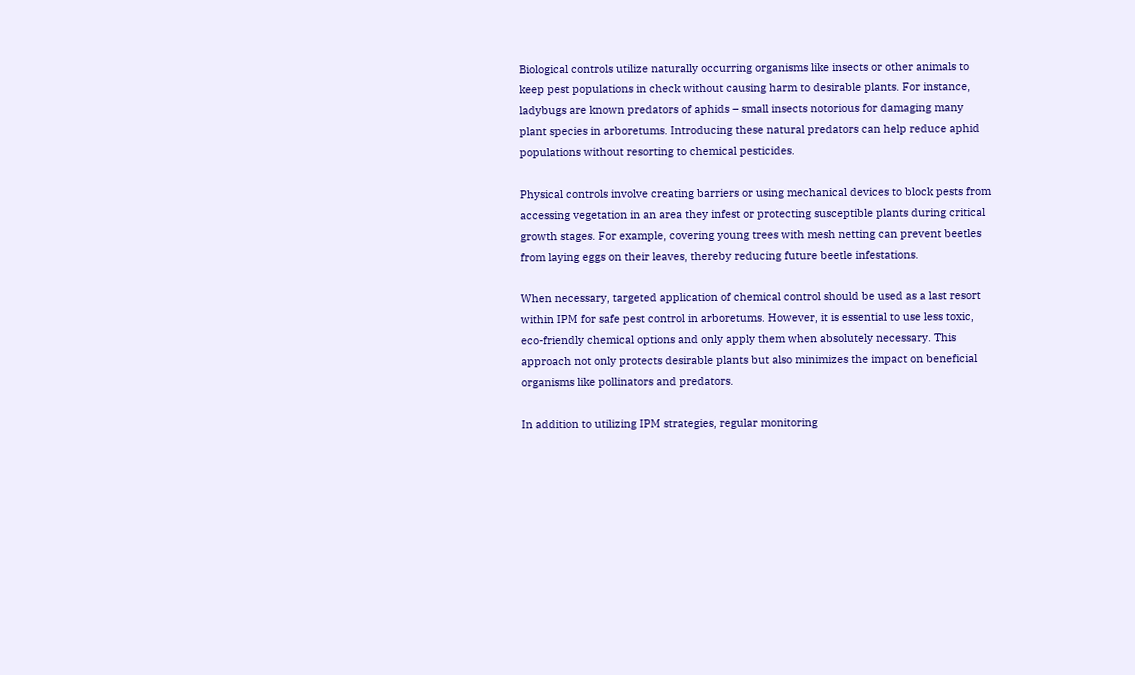Biological controls utilize naturally occurring organisms like insects or other animals to keep pest populations in check without causing harm to desirable plants. For instance, ladybugs are known predators of aphids – small insects notorious for damaging many plant species in arboretums. Introducing these natural predators can help reduce aphid populations without resorting to chemical pesticides.

Physical controls involve creating barriers or using mechanical devices to block pests from accessing vegetation in an area they infest or protecting susceptible plants during critical growth stages. For example, covering young trees with mesh netting can prevent beetles from laying eggs on their leaves, thereby reducing future beetle infestations.

When necessary, targeted application of chemical control should be used as a last resort within IPM for safe pest control in arboretums. However, it is essential to use less toxic, eco-friendly chemical options and only apply them when absolutely necessary. This approach not only protects desirable plants but also minimizes the impact on beneficial organisms like pollinators and predators.

In addition to utilizing IPM strategies, regular monitoring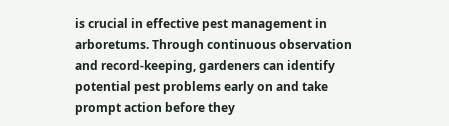is crucial in effective pest management in arboretums. Through continuous observation and record-keeping, gardeners can identify potential pest problems early on and take prompt action before they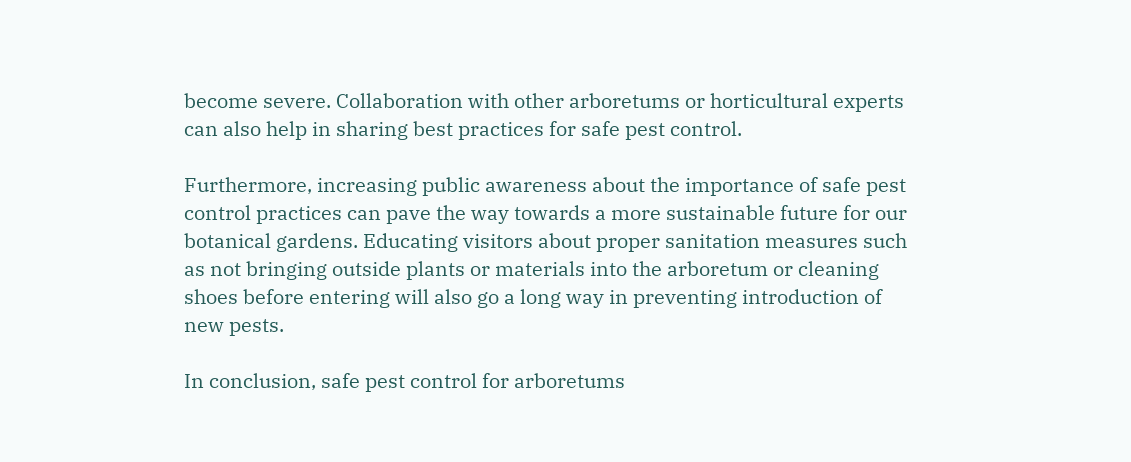become severe. Collaboration with other arboretums or horticultural experts can also help in sharing best practices for safe pest control.

Furthermore, increasing public awareness about the importance of safe pest control practices can pave the way towards a more sustainable future for our botanical gardens. Educating visitors about proper sanitation measures such as not bringing outside plants or materials into the arboretum or cleaning shoes before entering will also go a long way in preventing introduction of new pests.

In conclusion, safe pest control for arboretums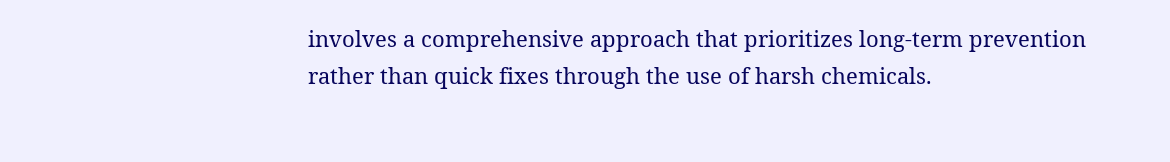involves a comprehensive approach that prioritizes long-term prevention rather than quick fixes through the use of harsh chemicals.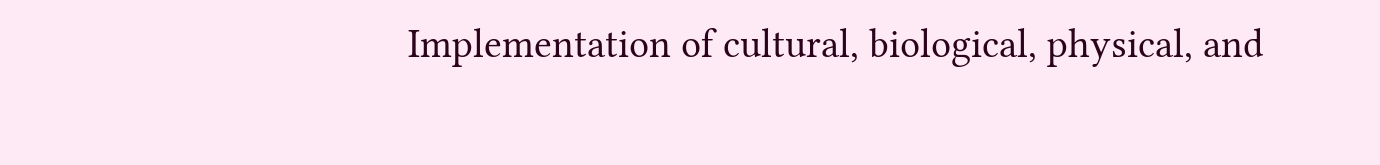Implementation of cultural, biological, physical, and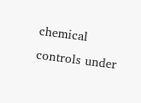chemical controls under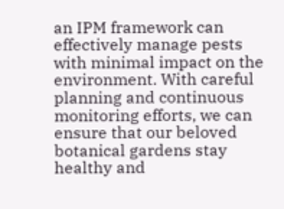an IPM framework can effectively manage pests with minimal impact on the environment. With careful planning and continuous monitoring efforts, we can ensure that our beloved botanical gardens stay healthy and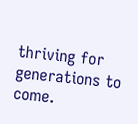thriving for generations to come.